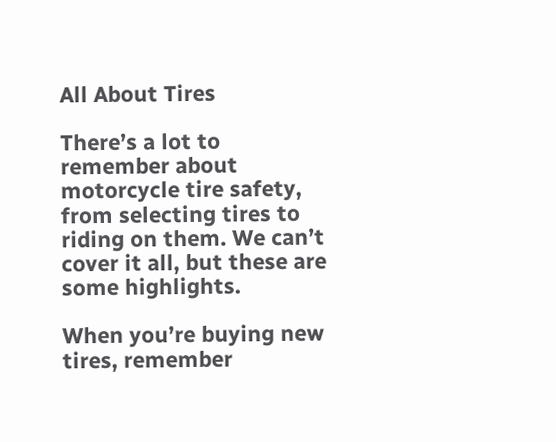All About Tires

There’s a lot to remember about motorcycle tire safety, from selecting tires to riding on them. We can’t cover it all, but these are some highlights.

When you’re buying new tires, remember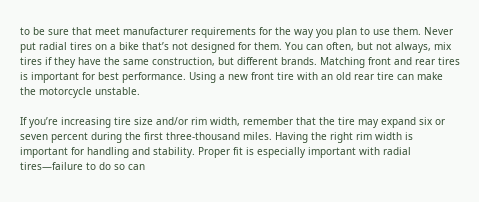to be sure that meet manufacturer requirements for the way you plan to use them. Never put radial tires on a bike that’s not designed for them. You can often, but not always, mix tires if they have the same construction, but different brands. Matching front and rear tires is important for best performance. Using a new front tire with an old rear tire can make the motorcycle unstable.

If you’re increasing tire size and/or rim width, remember that the tire may expand six or seven percent during the first three-thousand miles. Having the right rim width is important for handling and stability. Proper fit is especially important with radial tires—failure to do so can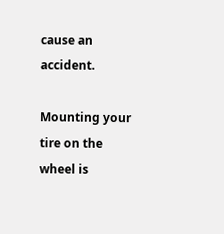cause an accident.

Mounting your tire on the wheel is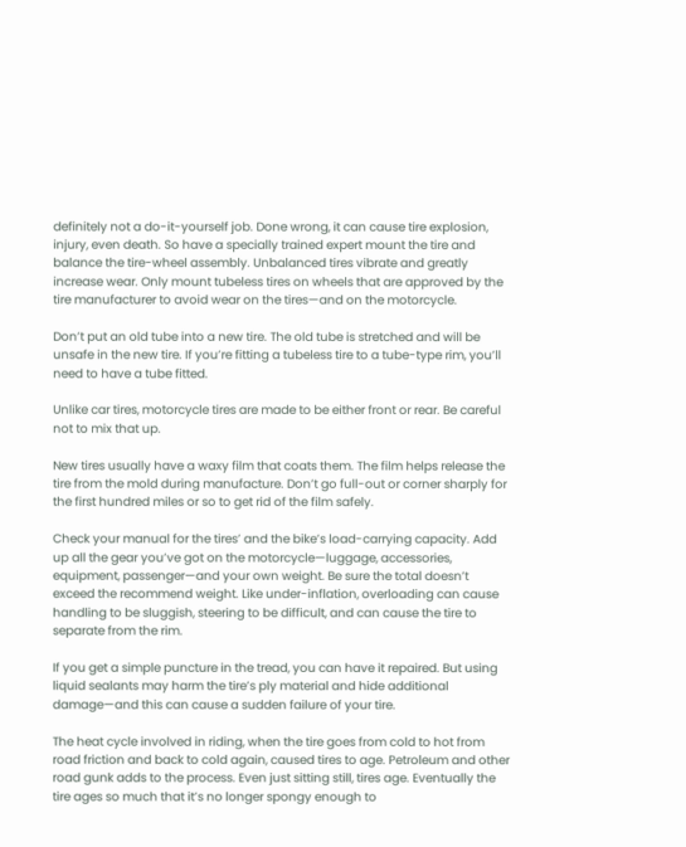definitely not a do-it-yourself job. Done wrong, it can cause tire explosion, injury, even death. So have a specially trained expert mount the tire and balance the tire-wheel assembly. Unbalanced tires vibrate and greatly increase wear. Only mount tubeless tires on wheels that are approved by the tire manufacturer to avoid wear on the tires—and on the motorcycle.

Don’t put an old tube into a new tire. The old tube is stretched and will be unsafe in the new tire. If you’re fitting a tubeless tire to a tube-type rim, you’ll need to have a tube fitted.

Unlike car tires, motorcycle tires are made to be either front or rear. Be careful not to mix that up.

New tires usually have a waxy film that coats them. The film helps release the tire from the mold during manufacture. Don’t go full-out or corner sharply for the first hundred miles or so to get rid of the film safely.

Check your manual for the tires’ and the bike’s load-carrying capacity. Add up all the gear you’ve got on the motorcycle—luggage, accessories, equipment, passenger—and your own weight. Be sure the total doesn’t exceed the recommend weight. Like under-inflation, overloading can cause handling to be sluggish, steering to be difficult, and can cause the tire to separate from the rim.

If you get a simple puncture in the tread, you can have it repaired. But using liquid sealants may harm the tire’s ply material and hide additional damage—and this can cause a sudden failure of your tire.

The heat cycle involved in riding, when the tire goes from cold to hot from road friction and back to cold again, caused tires to age. Petroleum and other road gunk adds to the process. Even just sitting still, tires age. Eventually the tire ages so much that it’s no longer spongy enough to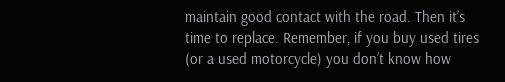maintain good contact with the road. Then it’s time to replace. Remember, if you buy used tires (or a used motorcycle) you don’t know how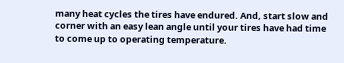many heat cycles the tires have endured. And, start slow and corner with an easy lean angle until your tires have had time to come up to operating temperature.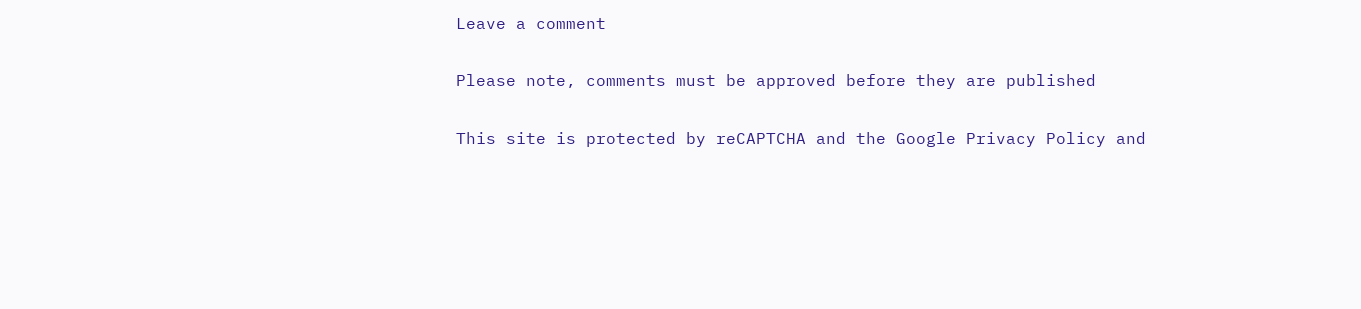Leave a comment

Please note, comments must be approved before they are published

This site is protected by reCAPTCHA and the Google Privacy Policy and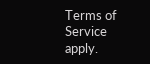Terms of Service apply.